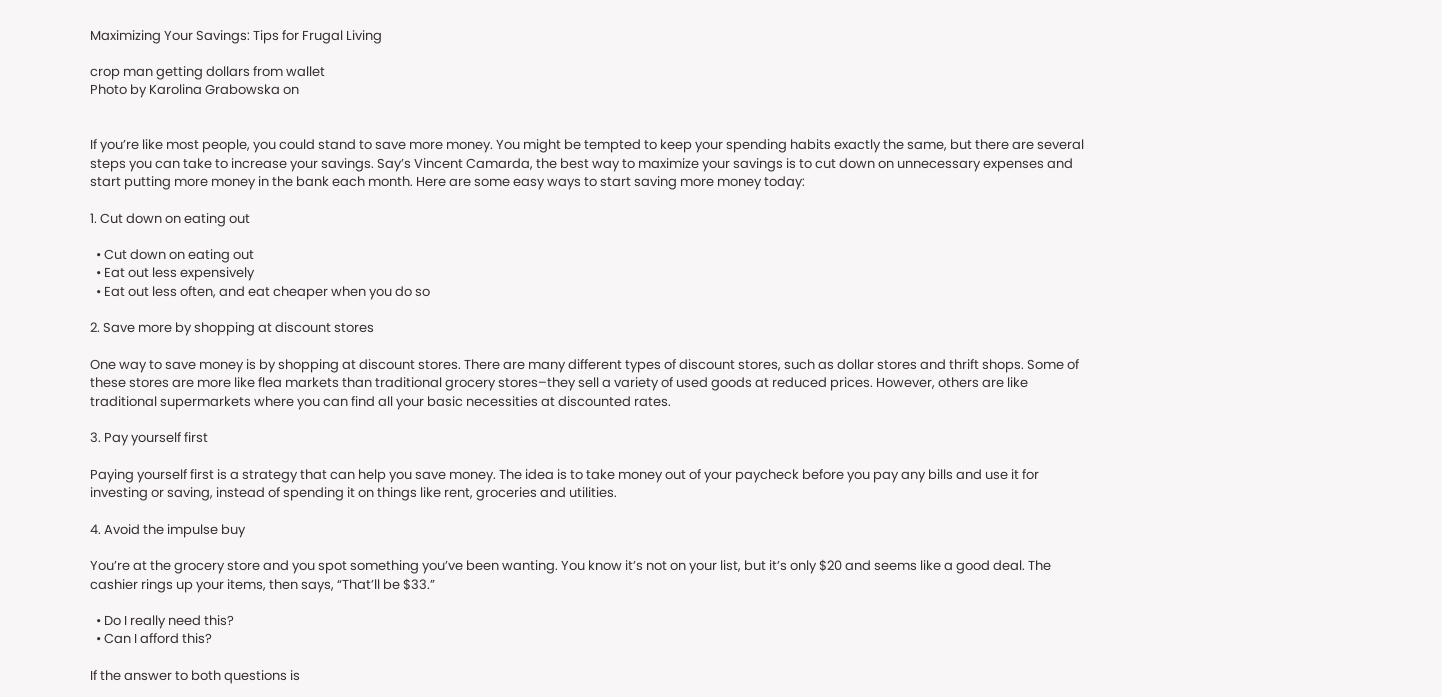Maximizing Your Savings: Tips for Frugal Living

crop man getting dollars from wallet
Photo by Karolina Grabowska on


If you’re like most people, you could stand to save more money. You might be tempted to keep your spending habits exactly the same, but there are several steps you can take to increase your savings. Say’s Vincent Camarda, the best way to maximize your savings is to cut down on unnecessary expenses and start putting more money in the bank each month. Here are some easy ways to start saving more money today:

1. Cut down on eating out

  • Cut down on eating out
  • Eat out less expensively
  • Eat out less often, and eat cheaper when you do so

2. Save more by shopping at discount stores

One way to save money is by shopping at discount stores. There are many different types of discount stores, such as dollar stores and thrift shops. Some of these stores are more like flea markets than traditional grocery stores–they sell a variety of used goods at reduced prices. However, others are like traditional supermarkets where you can find all your basic necessities at discounted rates.

3. Pay yourself first

Paying yourself first is a strategy that can help you save money. The idea is to take money out of your paycheck before you pay any bills and use it for investing or saving, instead of spending it on things like rent, groceries and utilities.

4. Avoid the impulse buy

You’re at the grocery store and you spot something you’ve been wanting. You know it’s not on your list, but it’s only $20 and seems like a good deal. The cashier rings up your items, then says, “That’ll be $33.”

  • Do I really need this?
  • Can I afford this?

If the answer to both questions is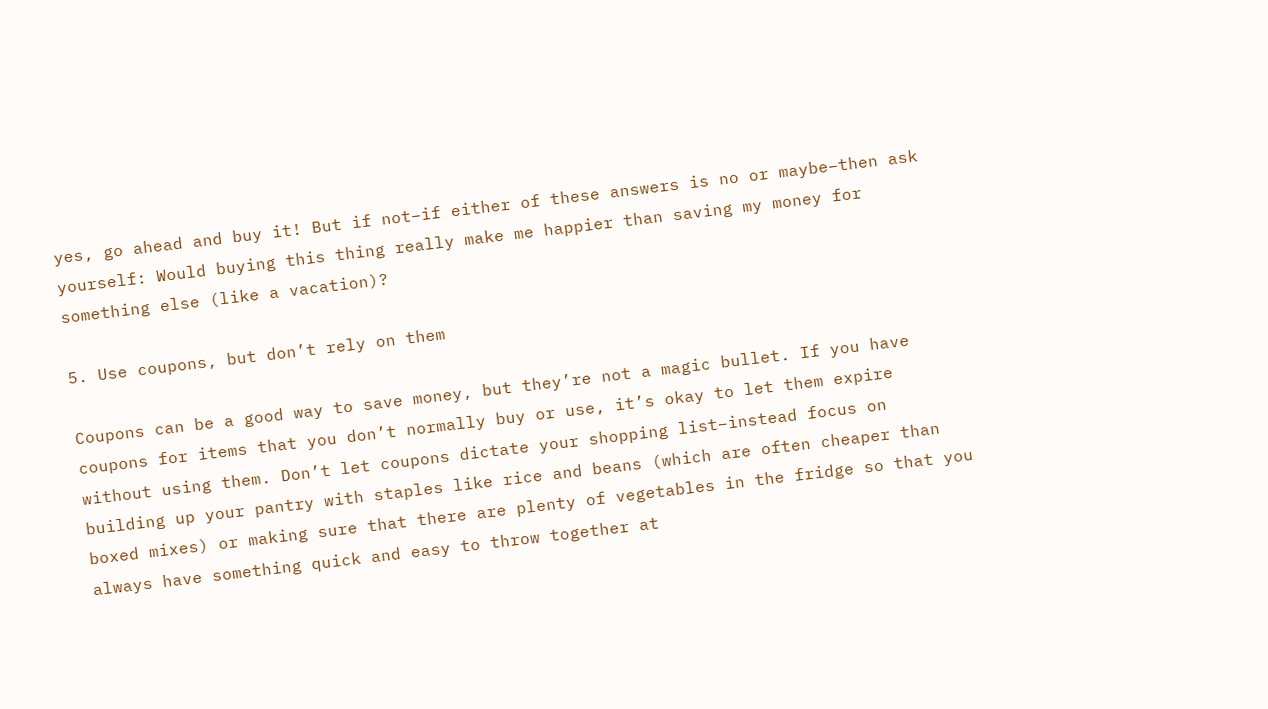yes, go ahead and buy it! But if not–if either of these answers is no or maybe–then ask yourself: Would buying this thing really make me happier than saving my money for something else (like a vacation)?

5. Use coupons, but don’t rely on them

Coupons can be a good way to save money, but they’re not a magic bullet. If you have coupons for items that you don’t normally buy or use, it’s okay to let them expire without using them. Don’t let coupons dictate your shopping list–instead focus on building up your pantry with staples like rice and beans (which are often cheaper than boxed mixes) or making sure that there are plenty of vegetables in the fridge so that you always have something quick and easy to throw together at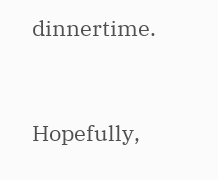dinnertime.


Hopefully,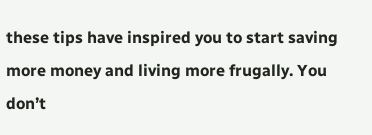these tips have inspired you to start saving more money and living more frugally. You don’t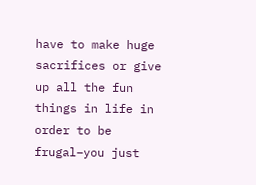have to make huge sacrifices or give up all the fun things in life in order to be frugal–you just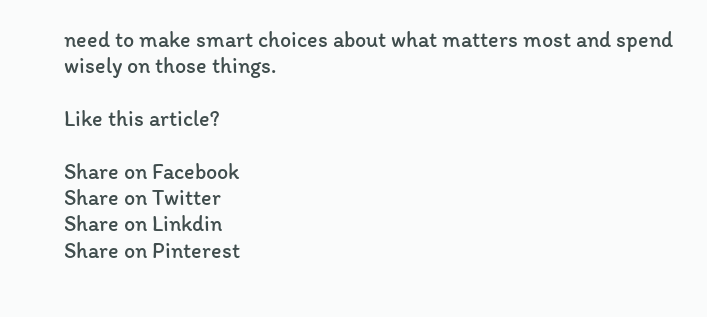need to make smart choices about what matters most and spend wisely on those things.

Like this article?

Share on Facebook
Share on Twitter
Share on Linkdin
Share on Pinterest